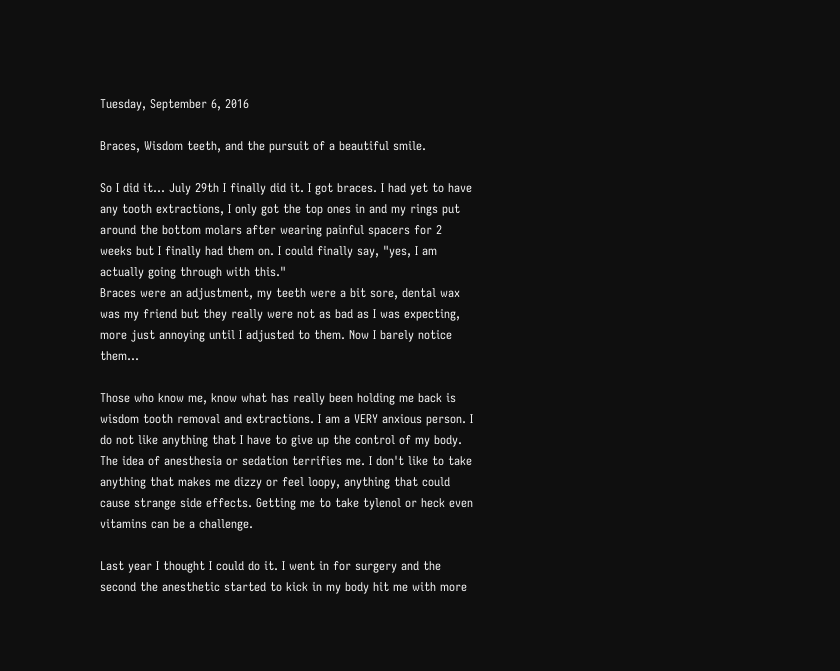Tuesday, September 6, 2016

Braces, Wisdom teeth, and the pursuit of a beautiful smile.

So I did it... July 29th I finally did it. I got braces. I had yet to have any tooth extractions, I only got the top ones in and my rings put around the bottom molars after wearing painful spacers for 2 weeks but I finally had them on. I could finally say, "yes, I am actually going through with this."
Braces were an adjustment, my teeth were a bit sore, dental wax was my friend but they really were not as bad as I was expecting, more just annoying until I adjusted to them. Now I barely notice them...

Those who know me, know what has really been holding me back is wisdom tooth removal and extractions. I am a VERY anxious person. I do not like anything that I have to give up the control of my body. The idea of anesthesia or sedation terrifies me. I don't like to take anything that makes me dizzy or feel loopy, anything that could cause strange side effects. Getting me to take tylenol or heck even vitamins can be a challenge.

Last year I thought I could do it. I went in for surgery and the second the anesthetic started to kick in my body hit me with more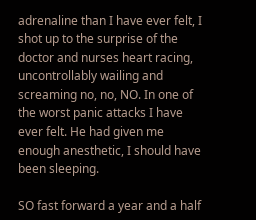adrenaline than I have ever felt, I shot up to the surprise of the doctor and nurses heart racing, uncontrollably wailing and screaming no, no, NO. In one of the worst panic attacks I have ever felt. He had given me enough anesthetic, I should have been sleeping.

SO fast forward a year and a half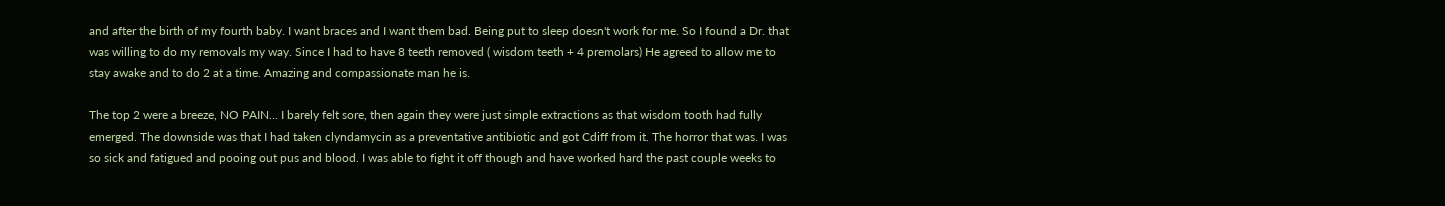and after the birth of my fourth baby. I want braces and I want them bad. Being put to sleep doesn't work for me. So I found a Dr. that was willing to do my removals my way. Since I had to have 8 teeth removed ( wisdom teeth + 4 premolars) He agreed to allow me to stay awake and to do 2 at a time. Amazing and compassionate man he is.

The top 2 were a breeze, NO PAIN... I barely felt sore, then again they were just simple extractions as that wisdom tooth had fully emerged. The downside was that I had taken clyndamycin as a preventative antibiotic and got Cdiff from it. The horror that was. I was so sick and fatigued and pooing out pus and blood. I was able to fight it off though and have worked hard the past couple weeks to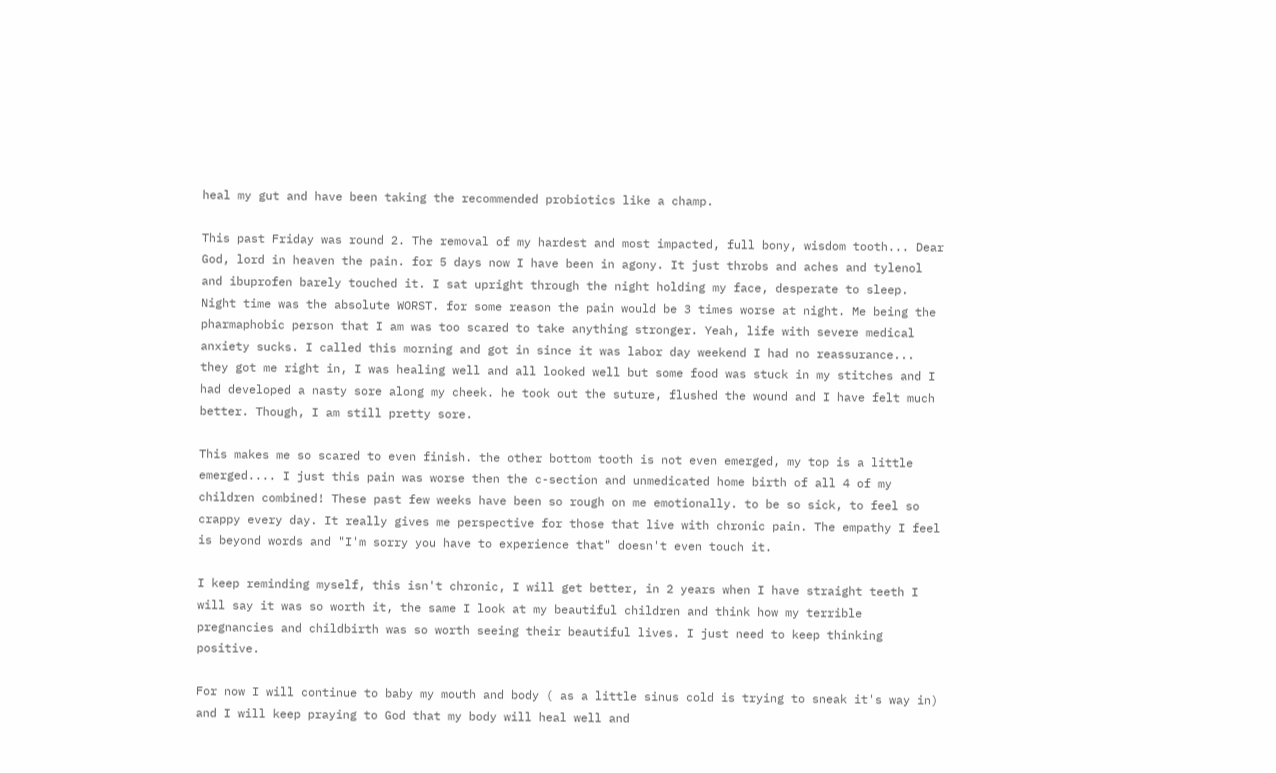heal my gut and have been taking the recommended probiotics like a champ.

This past Friday was round 2. The removal of my hardest and most impacted, full bony, wisdom tooth... Dear God, lord in heaven the pain. for 5 days now I have been in agony. It just throbs and aches and tylenol and ibuprofen barely touched it. I sat upright through the night holding my face, desperate to sleep. Night time was the absolute WORST. for some reason the pain would be 3 times worse at night. Me being the pharmaphobic person that I am was too scared to take anything stronger. Yeah, life with severe medical anxiety sucks. I called this morning and got in since it was labor day weekend I had no reassurance... they got me right in, I was healing well and all looked well but some food was stuck in my stitches and I had developed a nasty sore along my cheek. he took out the suture, flushed the wound and I have felt much better. Though, I am still pretty sore.

This makes me so scared to even finish. the other bottom tooth is not even emerged, my top is a little emerged.... I just this pain was worse then the c-section and unmedicated home birth of all 4 of my children combined! These past few weeks have been so rough on me emotionally. to be so sick, to feel so crappy every day. It really gives me perspective for those that live with chronic pain. The empathy I feel is beyond words and "I'm sorry you have to experience that" doesn't even touch it.

I keep reminding myself, this isn't chronic, I will get better, in 2 years when I have straight teeth I will say it was so worth it, the same I look at my beautiful children and think how my terrible pregnancies and childbirth was so worth seeing their beautiful lives. I just need to keep thinking positive.

For now I will continue to baby my mouth and body ( as a little sinus cold is trying to sneak it's way in) and I will keep praying to God that my body will heal well and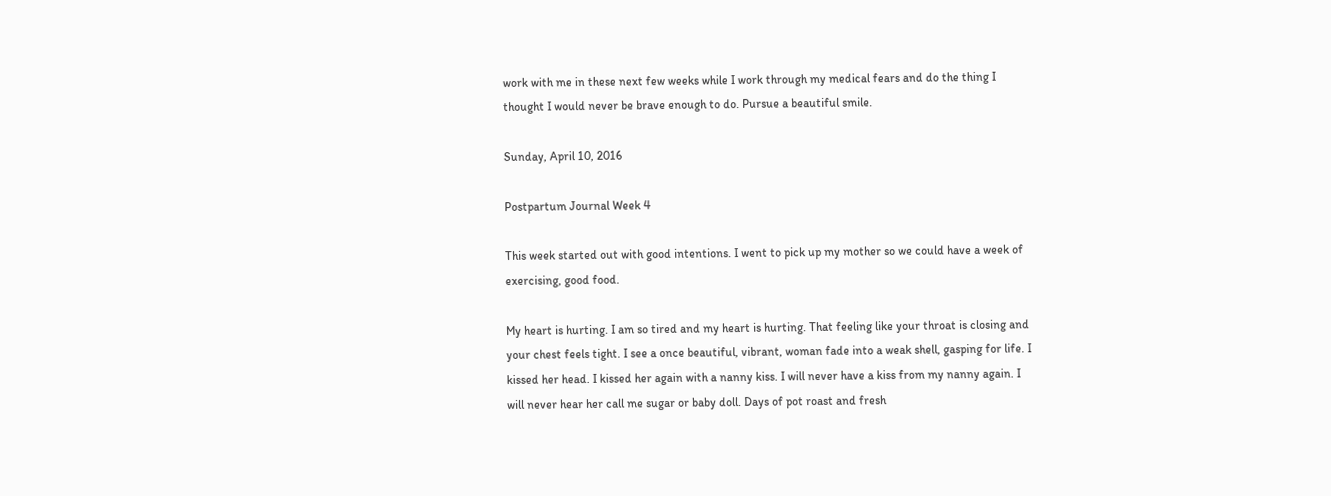work with me in these next few weeks while I work through my medical fears and do the thing I thought I would never be brave enough to do. Pursue a beautiful smile.

Sunday, April 10, 2016

Postpartum Journal Week 4

This week started out with good intentions. I went to pick up my mother so we could have a week of exercising, good food.

My heart is hurting. I am so tired and my heart is hurting. That feeling like your throat is closing and your chest feels tight. I see a once beautiful, vibrant, woman fade into a weak shell, gasping for life. I kissed her head. I kissed her again with a nanny kiss. I will never have a kiss from my nanny again. I will never hear her call me sugar or baby doll. Days of pot roast and fresh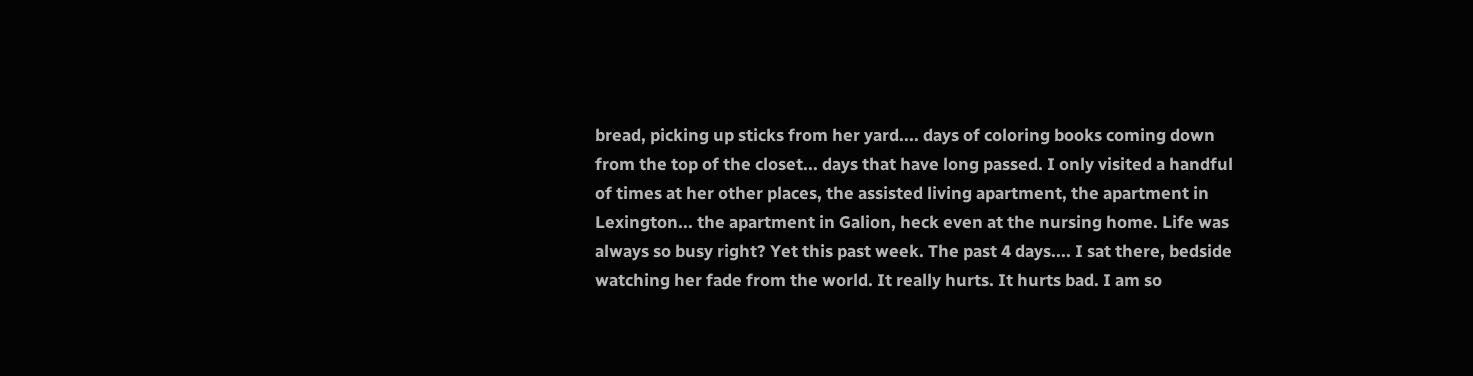bread, picking up sticks from her yard.... days of coloring books coming down from the top of the closet... days that have long passed. I only visited a handful of times at her other places, the assisted living apartment, the apartment in Lexington... the apartment in Galion, heck even at the nursing home. Life was always so busy right? Yet this past week. The past 4 days.... I sat there, bedside watching her fade from the world. It really hurts. It hurts bad. I am so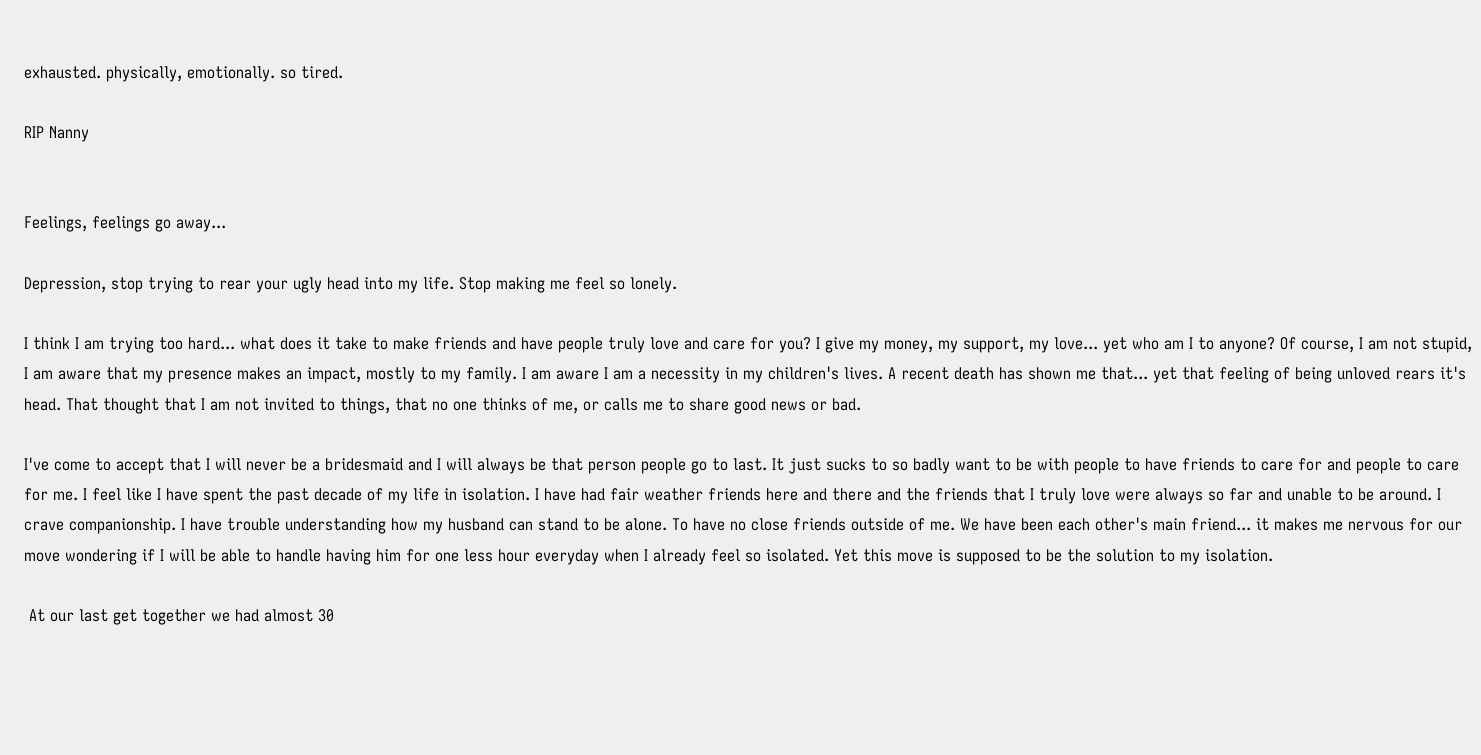exhausted. physically, emotionally. so tired.

RIP Nanny


Feelings, feelings go away...

Depression, stop trying to rear your ugly head into my life. Stop making me feel so lonely.

I think I am trying too hard... what does it take to make friends and have people truly love and care for you? I give my money, my support, my love... yet who am I to anyone? Of course, I am not stupid, I am aware that my presence makes an impact, mostly to my family. I am aware I am a necessity in my children's lives. A recent death has shown me that... yet that feeling of being unloved rears it's head. That thought that I am not invited to things, that no one thinks of me, or calls me to share good news or bad.

I've come to accept that I will never be a bridesmaid and I will always be that person people go to last. It just sucks to so badly want to be with people to have friends to care for and people to care for me. I feel like I have spent the past decade of my life in isolation. I have had fair weather friends here and there and the friends that I truly love were always so far and unable to be around. I crave companionship. I have trouble understanding how my husband can stand to be alone. To have no close friends outside of me. We have been each other's main friend... it makes me nervous for our move wondering if I will be able to handle having him for one less hour everyday when I already feel so isolated. Yet this move is supposed to be the solution to my isolation.

 At our last get together we had almost 30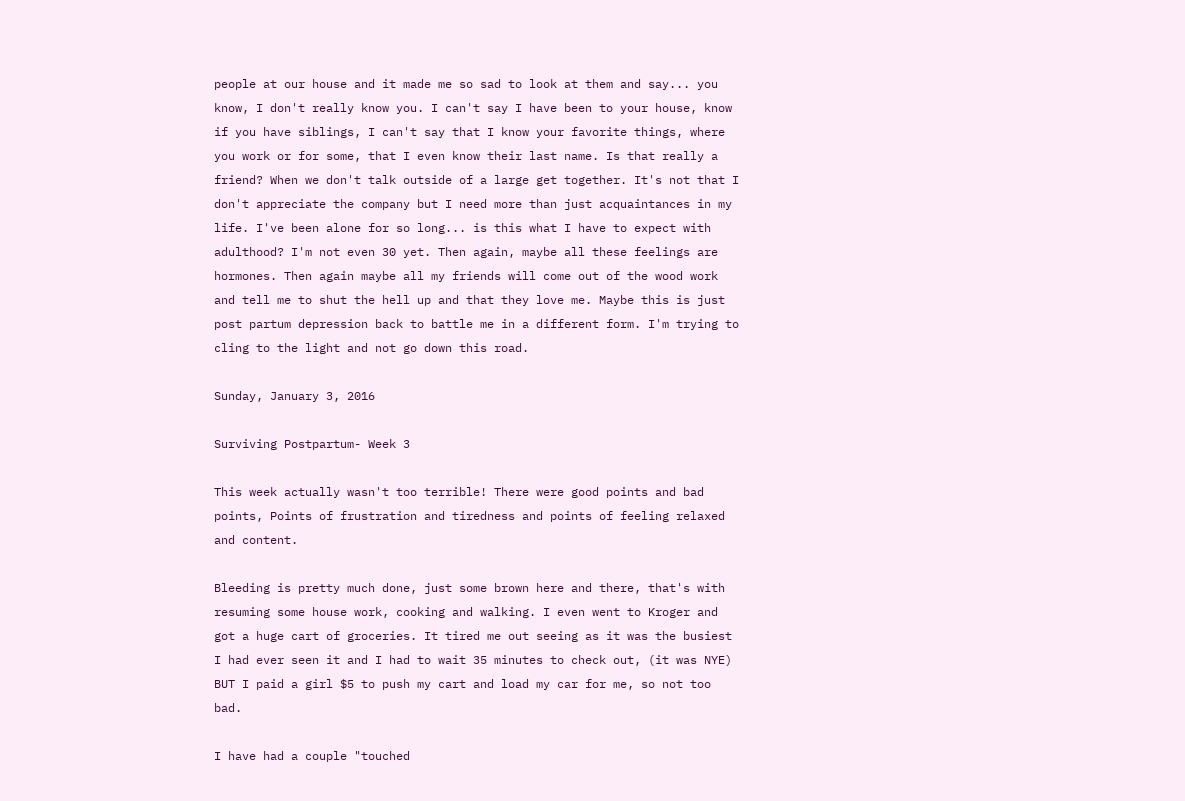people at our house and it made me so sad to look at them and say... you know, I don't really know you. I can't say I have been to your house, know if you have siblings, I can't say that I know your favorite things, where you work or for some, that I even know their last name. Is that really a friend? When we don't talk outside of a large get together. It's not that I don't appreciate the company but I need more than just acquaintances in my life. I've been alone for so long... is this what I have to expect with adulthood? I'm not even 30 yet. Then again, maybe all these feelings are hormones. Then again maybe all my friends will come out of the wood work and tell me to shut the hell up and that they love me. Maybe this is just post partum depression back to battle me in a different form. I'm trying to cling to the light and not go down this road.

Sunday, January 3, 2016

Surviving Postpartum- Week 3

This week actually wasn't too terrible! There were good points and bad points, Points of frustration and tiredness and points of feeling relaxed and content.

Bleeding is pretty much done, just some brown here and there, that's with resuming some house work, cooking and walking. I even went to Kroger and got a huge cart of groceries. It tired me out seeing as it was the busiest I had ever seen it and I had to wait 35 minutes to check out, (it was NYE) BUT I paid a girl $5 to push my cart and load my car for me, so not too bad.

I have had a couple "touched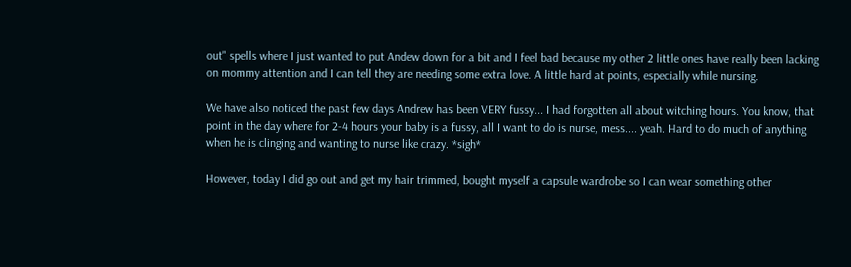out" spells where I just wanted to put Andew down for a bit and I feel bad because my other 2 little ones have really been lacking on mommy attention and I can tell they are needing some extra love. A little hard at points, especially while nursing.

We have also noticed the past few days Andrew has been VERY fussy... I had forgotten all about witching hours. You know, that point in the day where for 2-4 hours your baby is a fussy, all I want to do is nurse, mess.... yeah. Hard to do much of anything when he is clinging and wanting to nurse like crazy. *sigh*

However, today I did go out and get my hair trimmed, bought myself a capsule wardrobe so I can wear something other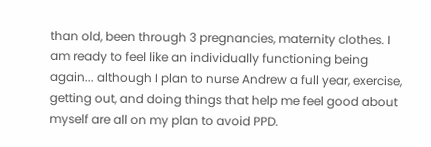than old, been through 3 pregnancies, maternity clothes. I am ready to feel like an individually functioning being again... although I plan to nurse Andrew a full year, exercise, getting out, and doing things that help me feel good about myself are all on my plan to avoid PPD.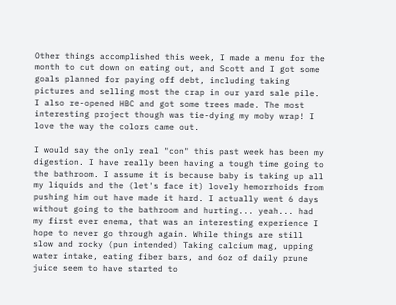Other things accomplished this week, I made a menu for the month to cut down on eating out, and Scott and I got some goals planned for paying off debt, including taking pictures and selling most the crap in our yard sale pile. I also re-opened HBC and got some trees made. The most interesting project though was tie-dying my moby wrap! I love the way the colors came out.

I would say the only real "con" this past week has been my digestion. I have really been having a tough time going to the bathroom. I assume it is because baby is taking up all my liquids and the (let's face it) lovely hemorrhoids from pushing him out have made it hard. I actually went 6 days without going to the bathroom and hurting... yeah... had my first ever enema, that was an interesting experience I hope to never go through again. While things are still slow and rocky (pun intended) Taking calcium mag, upping water intake, eating fiber bars, and 6oz of daily prune juice seem to have started to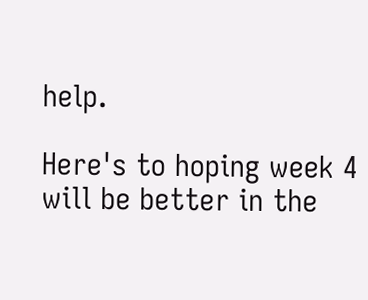help.

Here's to hoping week 4 will be better in the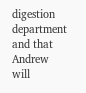digestion department and that Andrew will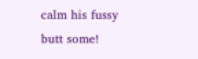calm his fussy butt some!